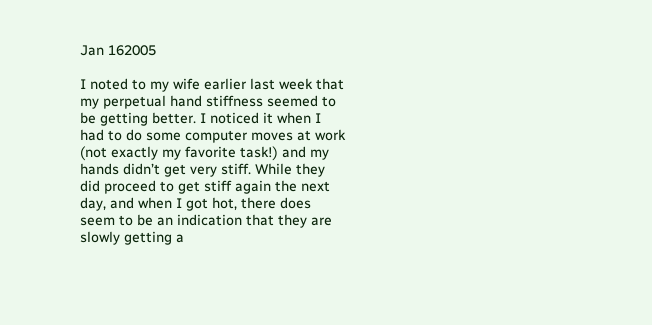Jan 162005

I noted to my wife earlier last week that my perpetual hand stiffness seemed to be getting better. I noticed it when I had to do some computer moves at work (not exactly my favorite task!) and my hands didn’t get very stiff. While they did proceed to get stiff again the next day, and when I got hot, there does seem to be an indication that they are slowly getting a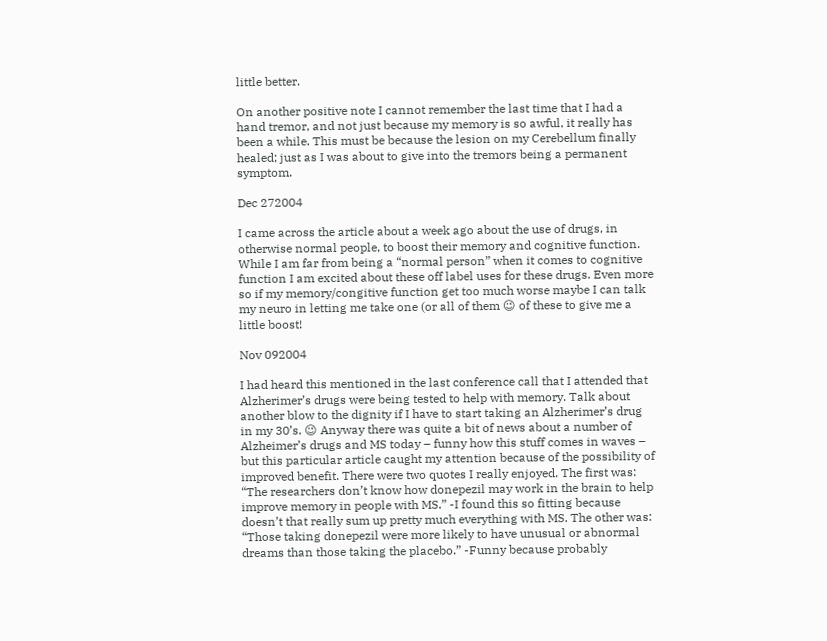little better.

On another positive note I cannot remember the last time that I had a hand tremor, and not just because my memory is so awful, it really has been a while. This must be because the lesion on my Cerebellum finally healed; just as I was about to give into the tremors being a permanent symptom.

Dec 272004

I came across the article about a week ago about the use of drugs, in otherwise normal people, to boost their memory and cognitive function. While I am far from being a “normal person” when it comes to cognitive function I am excited about these off label uses for these drugs. Even more so if my memory/congitive function get too much worse maybe I can talk my neuro in letting me take one (or all of them 😉 of these to give me a little boost!

Nov 092004

I had heard this mentioned in the last conference call that I attended that Alzherimer’s drugs were being tested to help with memory. Talk about another blow to the dignity if I have to start taking an Alzherimer’s drug in my 30’s. 😉 Anyway there was quite a bit of news about a number of Alzheimer’s drugs and MS today – funny how this stuff comes in waves – but this particular article caught my attention because of the possibility of improved benefit. There were two quotes I really enjoyed. The first was: “The researchers don’t know how donepezil may work in the brain to help improve memory in people with MS.” -I found this so fitting because doesn’t that really sum up pretty much everything with MS. The other was: “Those taking donepezil were more likely to have unusual or abnormal dreams than those taking the placebo.” -Funny because probably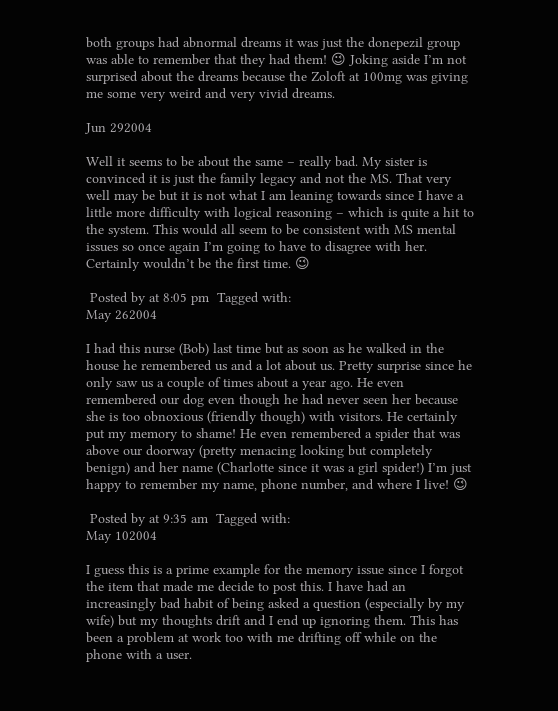both groups had abnormal dreams it was just the donepezil group was able to remember that they had them! 😉 Joking aside I’m not surprised about the dreams because the Zoloft at 100mg was giving me some very weird and very vivid dreams.

Jun 292004

Well it seems to be about the same – really bad. My sister is convinced it is just the family legacy and not the MS. That very well may be but it is not what I am leaning towards since I have a little more difficulty with logical reasoning – which is quite a hit to the system. This would all seem to be consistent with MS mental issues so once again I’m going to have to disagree with her. Certainly wouldn’t be the first time. 😉

 Posted by at 8:05 pm  Tagged with:
May 262004

I had this nurse (Bob) last time but as soon as he walked in the house he remembered us and a lot about us. Pretty surprise since he only saw us a couple of times about a year ago. He even remembered our dog even though he had never seen her because she is too obnoxious (friendly though) with visitors. He certainly put my memory to shame! He even remembered a spider that was above our doorway (pretty menacing looking but completely benign) and her name (Charlotte since it was a girl spider!) I’m just happy to remember my name, phone number, and where I live! 😉

 Posted by at 9:35 am  Tagged with:
May 102004

I guess this is a prime example for the memory issue since I forgot the item that made me decide to post this. I have had an increasingly bad habit of being asked a question (especially by my wife) but my thoughts drift and I end up ignoring them. This has been a problem at work too with me drifting off while on the phone with a user.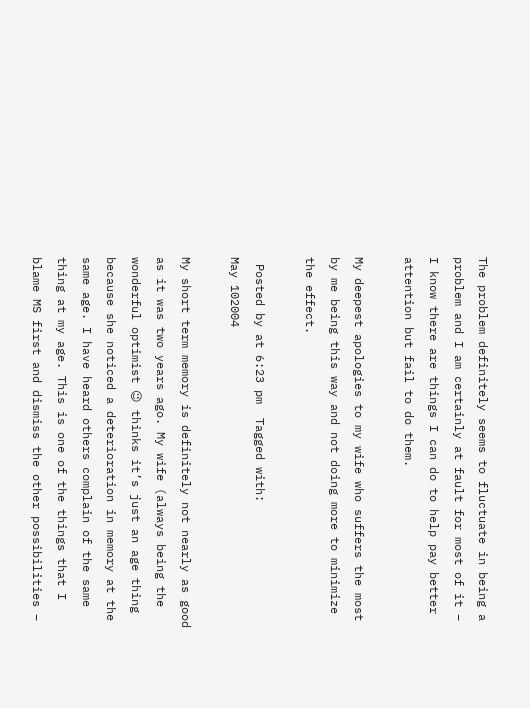The problem definitely seems to fluctuate in being a problem and I am certainly at fault for most of it – I know there are things I can do to help pay better attention but fail to do them.

My deepest apologies to my wife who suffers the most by me being this way and not doing more to minimize the effect.

 Posted by at 6:23 pm  Tagged with:
May 102004

My short term memory is definitely not nearly as good as it was two years ago. My wife (always being the wonderful optimist 😉 thinks it’s just an age thing because she noticed a deterioration in memory at the same age. I have heard others complain of the same thing at my age. This is one of the things that I blame MS first and dismiss the other possibilities –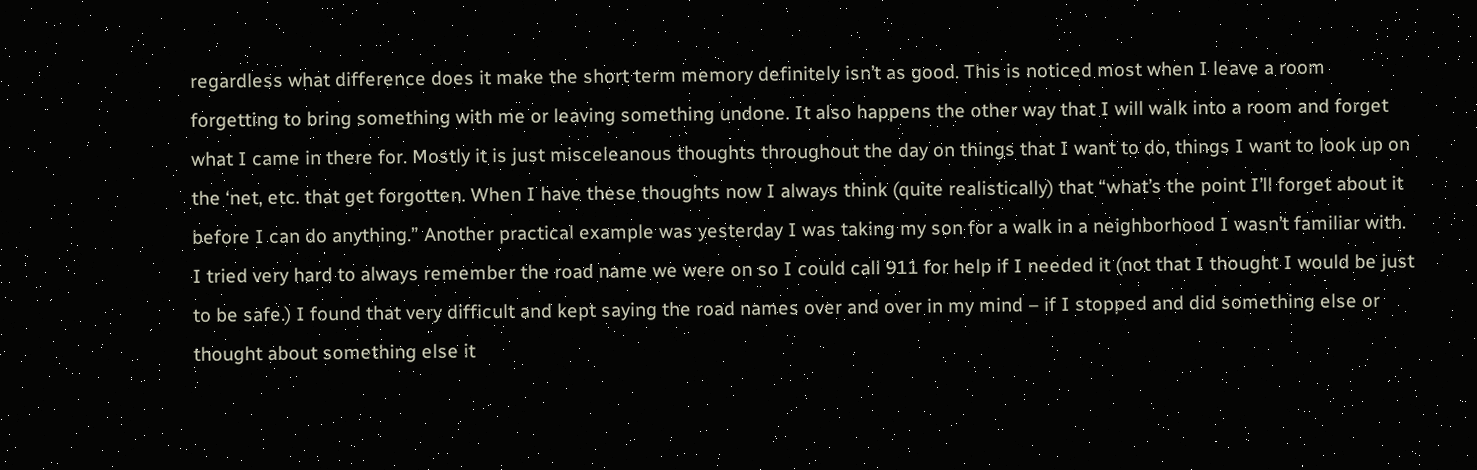regardless what difference does it make the short term memory definitely isn’t as good. This is noticed most when I leave a room forgetting to bring something with me or leaving something undone. It also happens the other way that I will walk into a room and forget what I came in there for. Mostly it is just misceleanous thoughts throughout the day on things that I want to do, things I want to look up on the ‘net, etc. that get forgotten. When I have these thoughts now I always think (quite realistically) that “what’s the point I’ll forget about it before I can do anything.” Another practical example was yesterday I was taking my son for a walk in a neighborhood I wasn’t familiar with. I tried very hard to always remember the road name we were on so I could call 911 for help if I needed it (not that I thought I would be just to be safe.) I found that very difficult and kept saying the road names over and over in my mind – if I stopped and did something else or thought about something else it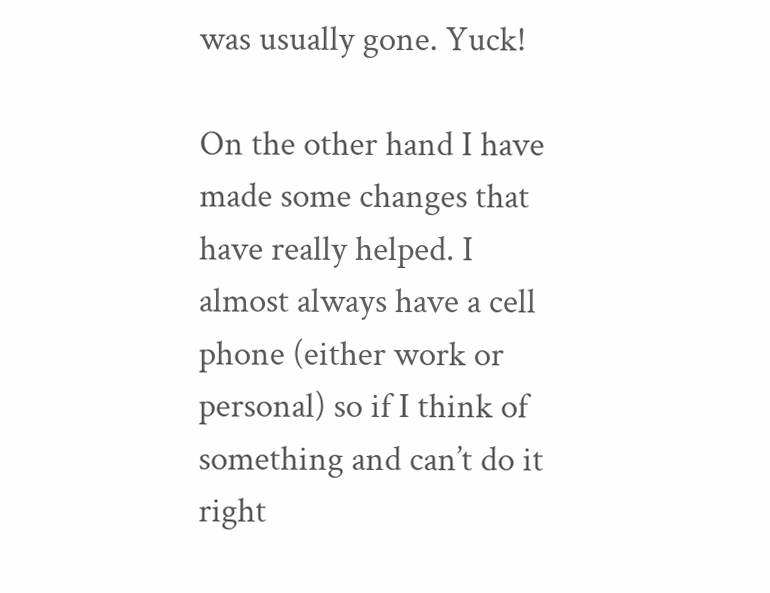was usually gone. Yuck!

On the other hand I have made some changes that have really helped. I almost always have a cell phone (either work or personal) so if I think of something and can’t do it right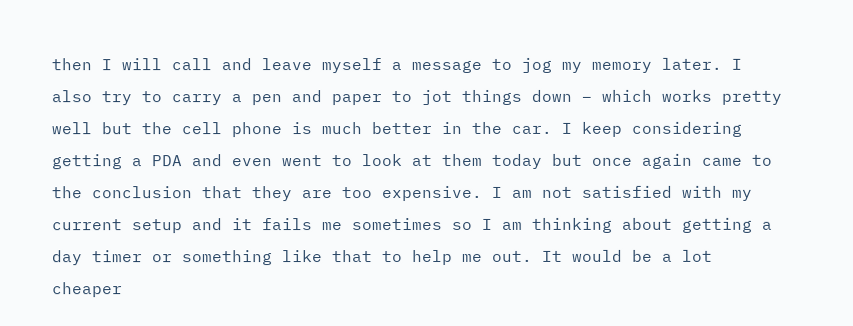then I will call and leave myself a message to jog my memory later. I also try to carry a pen and paper to jot things down – which works pretty well but the cell phone is much better in the car. I keep considering getting a PDA and even went to look at them today but once again came to the conclusion that they are too expensive. I am not satisfied with my current setup and it fails me sometimes so I am thinking about getting a day timer or something like that to help me out. It would be a lot cheaper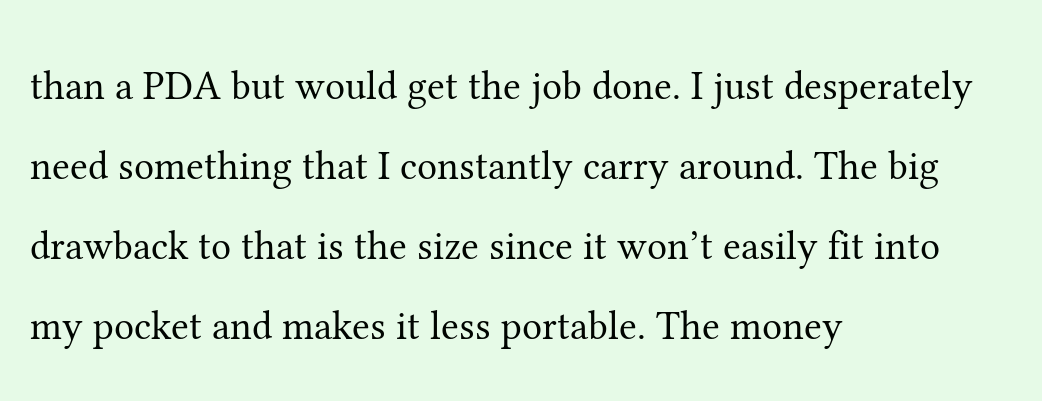than a PDA but would get the job done. I just desperately need something that I constantly carry around. The big drawback to that is the size since it won’t easily fit into my pocket and makes it less portable. The money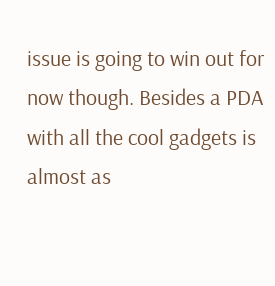issue is going to win out for now though. Besides a PDA with all the cool gadgets is almost as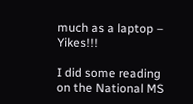much as a laptop – Yikes!!!

I did some reading on the National MS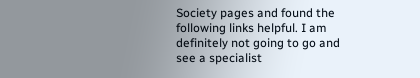Society pages and found the following links helpful. I am definitely not going to go and see a specialist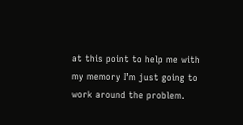at this point to help me with my memory I’m just going to work around the problem.